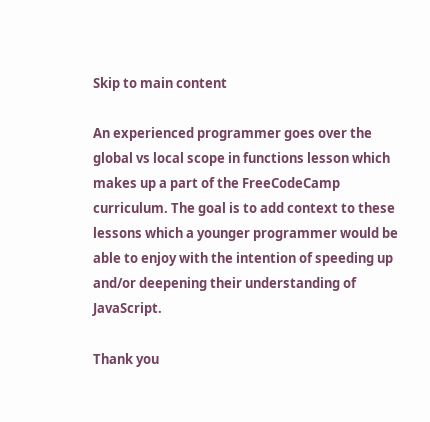Skip to main content

An experienced programmer goes over the global vs local scope in functions lesson which makes up a part of the FreeCodeCamp curriculum. The goal is to add context to these lessons which a younger programmer would be able to enjoy with the intention of speeding up and/or deepening their understanding of JavaScript.

Thank you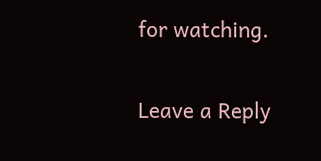for watching.

Leave a Reply